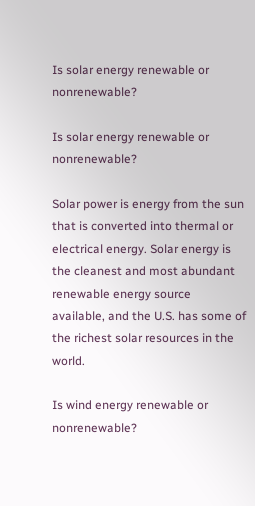Is solar energy renewable or nonrenewable?

Is solar energy renewable or nonrenewable?

Solar power is energy from the sun that is converted into thermal or electrical energy. Solar energy is the cleanest and most abundant renewable energy source available, and the U.S. has some of the richest solar resources in the world.

Is wind energy renewable or nonrenewable?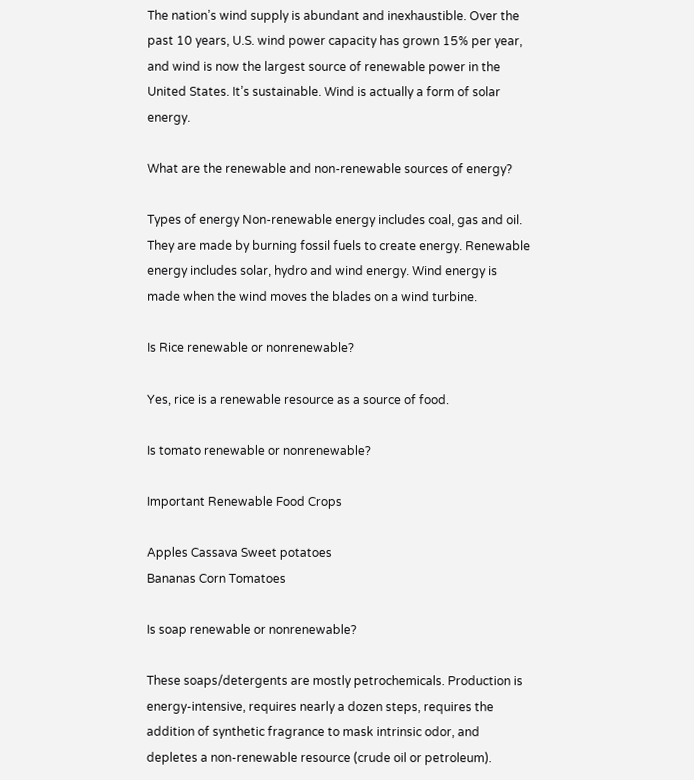The nation’s wind supply is abundant and inexhaustible. Over the past 10 years, U.S. wind power capacity has grown 15% per year, and wind is now the largest source of renewable power in the United States. It’s sustainable. Wind is actually a form of solar energy.

What are the renewable and non-renewable sources of energy?

Types of energy Non-renewable energy includes coal, gas and oil. They are made by burning fossil fuels to create energy. Renewable energy includes solar, hydro and wind energy. Wind energy is made when the wind moves the blades on a wind turbine.

Is Rice renewable or nonrenewable?

Yes, rice is a renewable resource as a source of food.

Is tomato renewable or nonrenewable?

Important Renewable Food Crops

Apples Cassava Sweet potatoes
Bananas Corn Tomatoes

Is soap renewable or nonrenewable?

These soaps/detergents are mostly petrochemicals. Production is energy-intensive, requires nearly a dozen steps, requires the addition of synthetic fragrance to mask intrinsic odor, and depletes a non-renewable resource (crude oil or petroleum).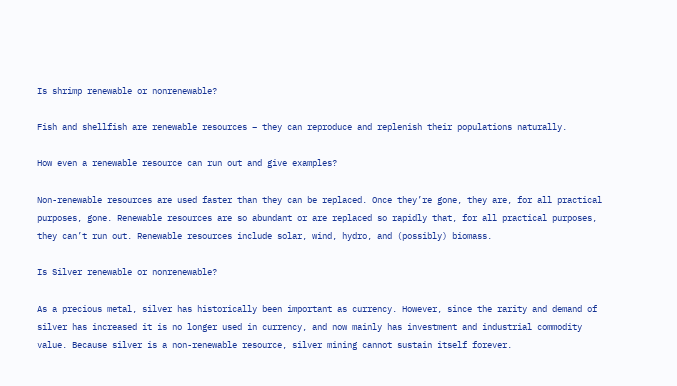Is shrimp renewable or nonrenewable?

Fish and shellfish are renewable resources – they can reproduce and replenish their populations naturally.

How even a renewable resource can run out and give examples?

Non-renewable resources are used faster than they can be replaced. Once they’re gone, they are, for all practical purposes, gone. Renewable resources are so abundant or are replaced so rapidly that, for all practical purposes, they can’t run out. Renewable resources include solar, wind, hydro, and (possibly) biomass.

Is Silver renewable or nonrenewable?

As a precious metal, silver has historically been important as currency. However, since the rarity and demand of silver has increased it is no longer used in currency, and now mainly has investment and industrial commodity value. Because silver is a non-renewable resource, silver mining cannot sustain itself forever.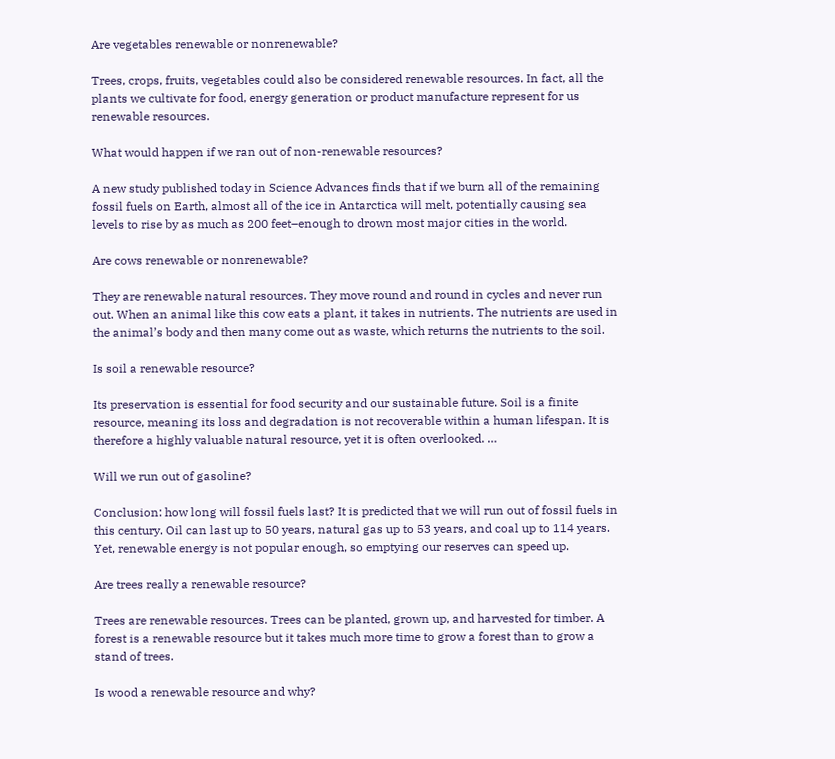Are vegetables renewable or nonrenewable?

Trees, crops, fruits, vegetables could also be considered renewable resources. In fact, all the plants we cultivate for food, energy generation or product manufacture represent for us renewable resources.

What would happen if we ran out of non-renewable resources?

A new study published today in Science Advances finds that if we burn all of the remaining fossil fuels on Earth, almost all of the ice in Antarctica will melt, potentially causing sea levels to rise by as much as 200 feet–enough to drown most major cities in the world.

Are cows renewable or nonrenewable?

They are renewable natural resources. They move round and round in cycles and never run out. When an animal like this cow eats a plant, it takes in nutrients. The nutrients are used in the animal’s body and then many come out as waste, which returns the nutrients to the soil.

Is soil a renewable resource?

Its preservation is essential for food security and our sustainable future. Soil is a finite resource, meaning its loss and degradation is not recoverable within a human lifespan. It is therefore a highly valuable natural resource, yet it is often overlooked. …

Will we run out of gasoline?

Conclusion: how long will fossil fuels last? It is predicted that we will run out of fossil fuels in this century. Oil can last up to 50 years, natural gas up to 53 years, and coal up to 114 years. Yet, renewable energy is not popular enough, so emptying our reserves can speed up.

Are trees really a renewable resource?

Trees are renewable resources. Trees can be planted, grown up, and harvested for timber. A forest is a renewable resource but it takes much more time to grow a forest than to grow a stand of trees.

Is wood a renewable resource and why?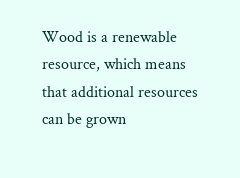Wood is a renewable resource, which means that additional resources can be grown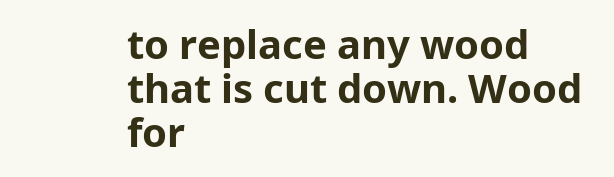to replace any wood that is cut down. Wood for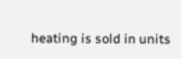heating is sold in units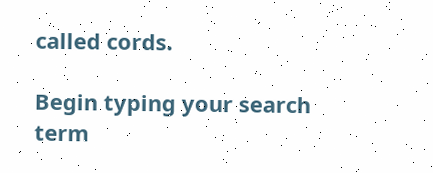called cords.

Begin typing your search term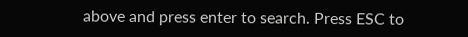above and press enter to search. Press ESC to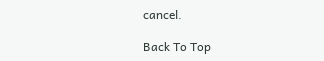cancel.

Back To Top